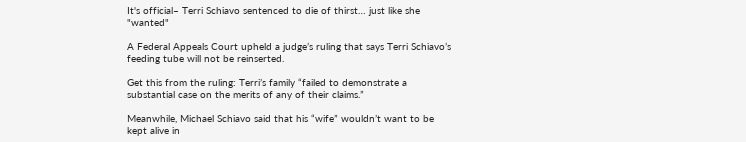It's official– Terri Schiavo sentenced to die of thirst… just like she "wanted"

A Federal Appeals Court upheld a judge’s ruling that says Terri Schiavo’s feeding tube will not be reinserted.

Get this from the ruling: Terri’s family “failed to demonstrate a substantial case on the merits of any of their claims.”

Meanwhile, Michael Schiavo said that his “wife” wouldn’t want to be kept alive in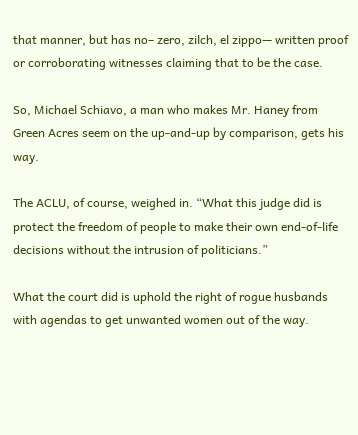that manner, but has no– zero, zilch, el zippo— written proof or corroborating witnesses claiming that to be the case.

So, Michael Schiavo, a man who makes Mr. Haney from Green Acres seem on the up-and-up by comparison, gets his way.

The ACLU, of course, weighed in. “What this judge did is protect the freedom of people to make their own end-of-life decisions without the intrusion of politicians.”

What the court did is uphold the right of rogue husbands with agendas to get unwanted women out of the way.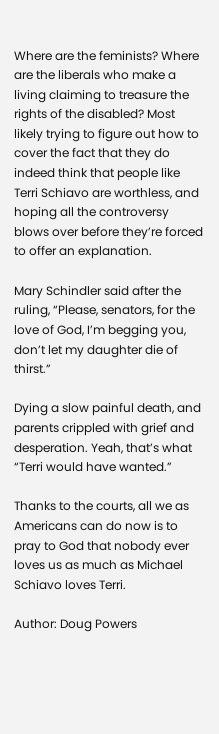Where are the feminists? Where are the liberals who make a living claiming to treasure the rights of the disabled? Most likely trying to figure out how to cover the fact that they do indeed think that people like Terri Schiavo are worthless, and hoping all the controversy blows over before they’re forced to offer an explanation.

Mary Schindler said after the ruling, “Please, senators, for the love of God, I’m begging you, don’t let my daughter die of thirst.”

Dying a slow painful death, and parents crippled with grief and desperation. Yeah, that’s what “Terri would have wanted.”

Thanks to the courts, all we as Americans can do now is to pray to God that nobody ever loves us as much as Michael Schiavo loves Terri.

Author: Doug Powers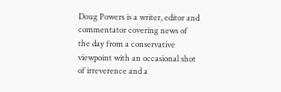Doug Powers is a writer, editor and commentator covering news of the day from a conservative viewpoint with an occasional shot of irreverence and a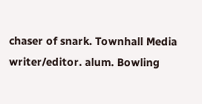chaser of snark. Townhall Media writer/editor. alum. Bowling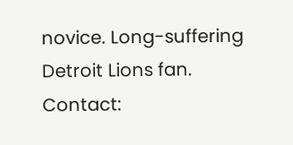novice. Long-suffering Detroit Lions fan. Contact: